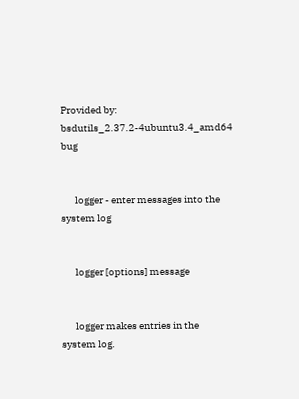Provided by: bsdutils_2.37.2-4ubuntu3.4_amd64 bug


       logger - enter messages into the system log


       logger [options] message


       logger makes entries in the system log.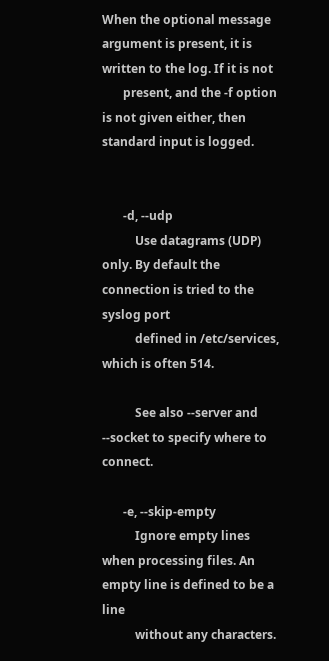When the optional message argument is present, it is written to the log. If it is not
       present, and the -f option is not given either, then standard input is logged.


       -d, --udp
           Use datagrams (UDP) only. By default the connection is tried to the syslog port
           defined in /etc/services, which is often 514.

           See also --server and --socket to specify where to connect.

       -e, --skip-empty
           Ignore empty lines when processing files. An empty line is defined to be a line
           without any characters.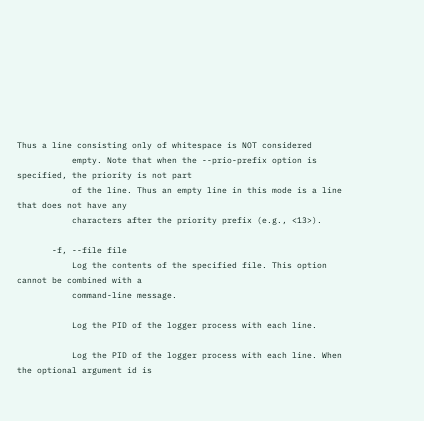Thus a line consisting only of whitespace is NOT considered
           empty. Note that when the --prio-prefix option is specified, the priority is not part
           of the line. Thus an empty line in this mode is a line that does not have any
           characters after the priority prefix (e.g., <13>).

       -f, --file file
           Log the contents of the specified file. This option cannot be combined with a
           command-line message.

           Log the PID of the logger process with each line.

           Log the PID of the logger process with each line. When the optional argument id is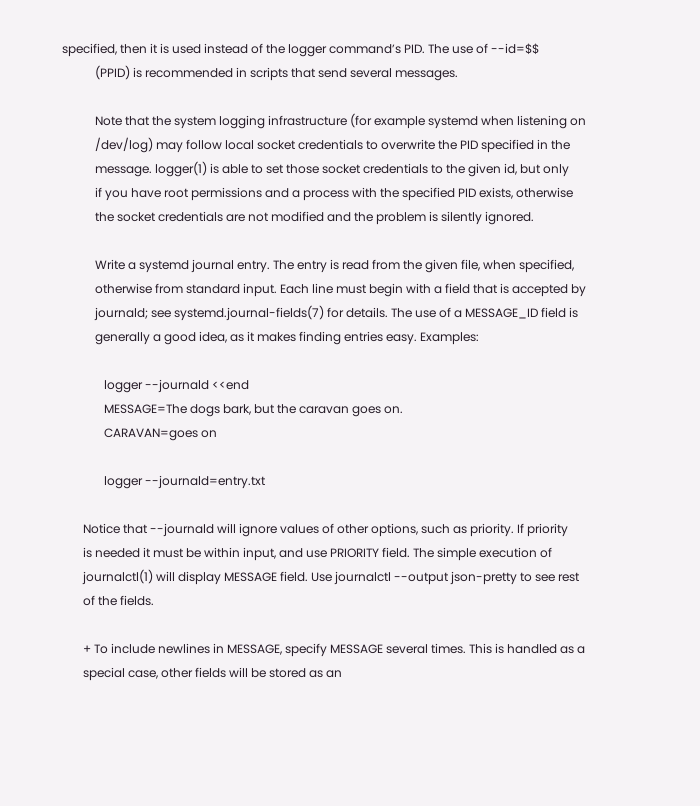specified, then it is used instead of the logger command’s PID. The use of --id=$$
           (PPID) is recommended in scripts that send several messages.

           Note that the system logging infrastructure (for example systemd when listening on
           /dev/log) may follow local socket credentials to overwrite the PID specified in the
           message. logger(1) is able to set those socket credentials to the given id, but only
           if you have root permissions and a process with the specified PID exists, otherwise
           the socket credentials are not modified and the problem is silently ignored.

           Write a systemd journal entry. The entry is read from the given file, when specified,
           otherwise from standard input. Each line must begin with a field that is accepted by
           journald; see systemd.journal-fields(7) for details. The use of a MESSAGE_ID field is
           generally a good idea, as it makes finding entries easy. Examples:

              logger --journald <<end
              MESSAGE=The dogs bark, but the caravan goes on.
              CARAVAN=goes on

              logger --journald=entry.txt

       Notice that --journald will ignore values of other options, such as priority. If priority
       is needed it must be within input, and use PRIORITY field. The simple execution of
       journalctl(1) will display MESSAGE field. Use journalctl --output json-pretty to see rest
       of the fields.

       + To include newlines in MESSAGE, specify MESSAGE several times. This is handled as a
       special case, other fields will be stored as an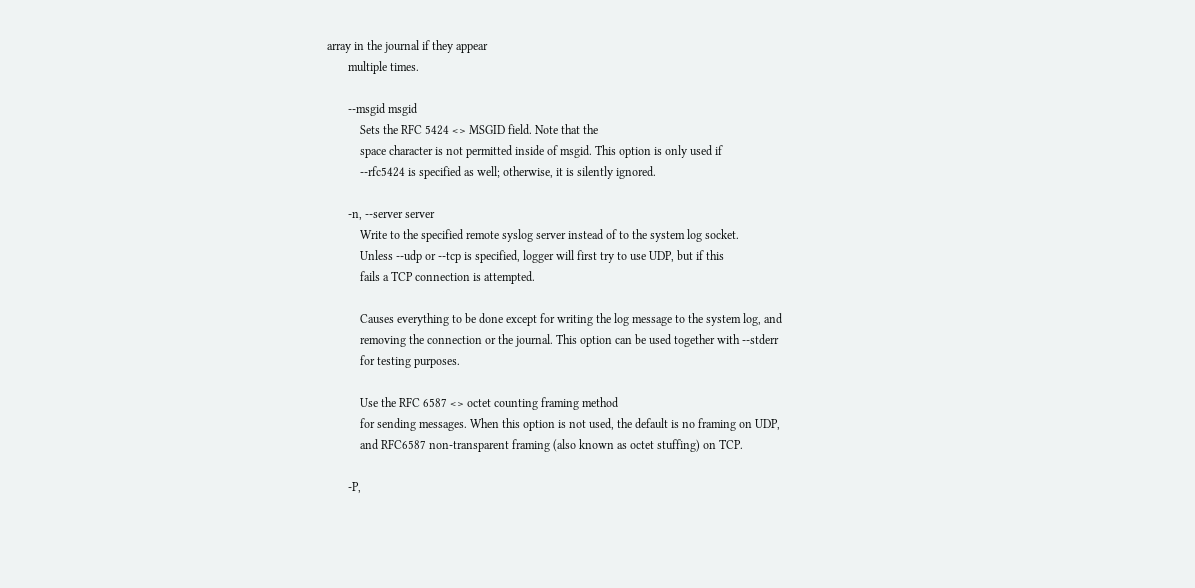array in the journal if they appear
       multiple times.

       --msgid msgid
           Sets the RFC 5424 <> MSGID field. Note that the
           space character is not permitted inside of msgid. This option is only used if
           --rfc5424 is specified as well; otherwise, it is silently ignored.

       -n, --server server
           Write to the specified remote syslog server instead of to the system log socket.
           Unless --udp or --tcp is specified, logger will first try to use UDP, but if this
           fails a TCP connection is attempted.

           Causes everything to be done except for writing the log message to the system log, and
           removing the connection or the journal. This option can be used together with --stderr
           for testing purposes.

           Use the RFC 6587 <> octet counting framing method
           for sending messages. When this option is not used, the default is no framing on UDP,
           and RFC6587 non-transparent framing (also known as octet stuffing) on TCP.

       -P,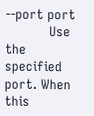--port port
           Use the specified port. When this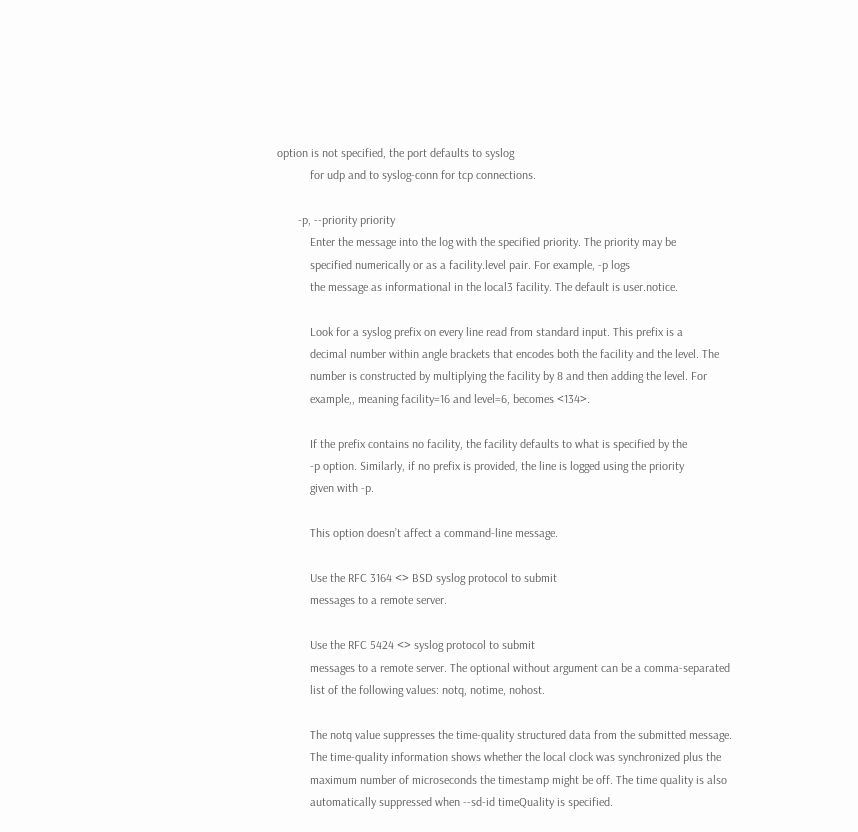option is not specified, the port defaults to syslog
           for udp and to syslog-conn for tcp connections.

       -p, --priority priority
           Enter the message into the log with the specified priority. The priority may be
           specified numerically or as a facility.level pair. For example, -p logs
           the message as informational in the local3 facility. The default is user.notice.

           Look for a syslog prefix on every line read from standard input. This prefix is a
           decimal number within angle brackets that encodes both the facility and the level. The
           number is constructed by multiplying the facility by 8 and then adding the level. For
           example,, meaning facility=16 and level=6, becomes <134>.

           If the prefix contains no facility, the facility defaults to what is specified by the
           -p option. Similarly, if no prefix is provided, the line is logged using the priority
           given with -p.

           This option doesn’t affect a command-line message.

           Use the RFC 3164 <> BSD syslog protocol to submit
           messages to a remote server.

           Use the RFC 5424 <> syslog protocol to submit
           messages to a remote server. The optional without argument can be a comma-separated
           list of the following values: notq, notime, nohost.

           The notq value suppresses the time-quality structured data from the submitted message.
           The time-quality information shows whether the local clock was synchronized plus the
           maximum number of microseconds the timestamp might be off. The time quality is also
           automatically suppressed when --sd-id timeQuality is specified.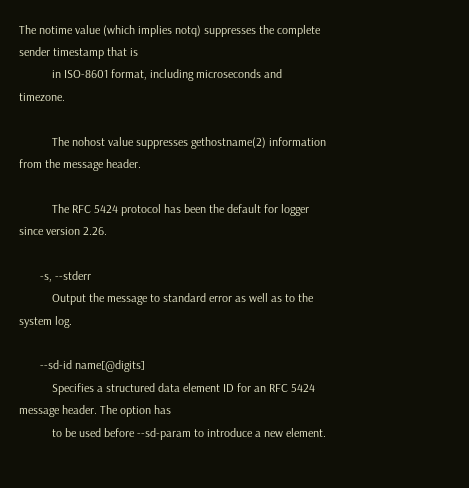The notime value (which implies notq) suppresses the complete sender timestamp that is
           in ISO-8601 format, including microseconds and timezone.

           The nohost value suppresses gethostname(2) information from the message header.

           The RFC 5424 protocol has been the default for logger since version 2.26.

       -s, --stderr
           Output the message to standard error as well as to the system log.

       --sd-id name[@digits]
           Specifies a structured data element ID for an RFC 5424 message header. The option has
           to be used before --sd-param to introduce a new element.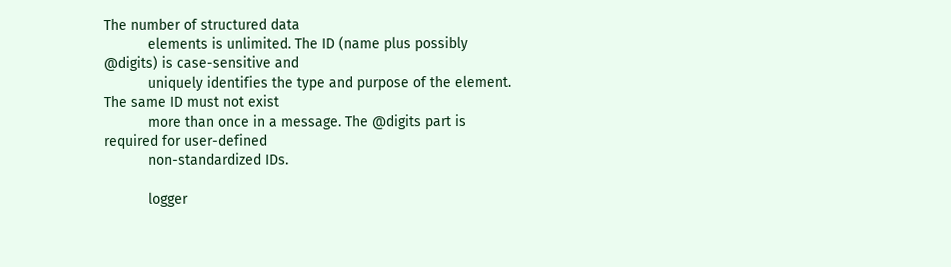The number of structured data
           elements is unlimited. The ID (name plus possibly @digits) is case-sensitive and
           uniquely identifies the type and purpose of the element. The same ID must not exist
           more than once in a message. The @digits part is required for user-defined
           non-standardized IDs.

           logger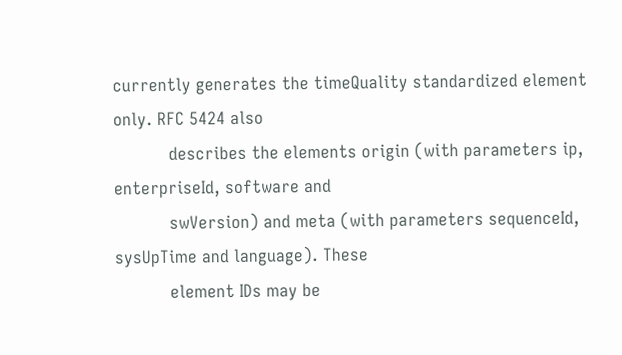currently generates the timeQuality standardized element only. RFC 5424 also
           describes the elements origin (with parameters ip, enterpriseId, software and
           swVersion) and meta (with parameters sequenceId, sysUpTime and language). These
           element IDs may be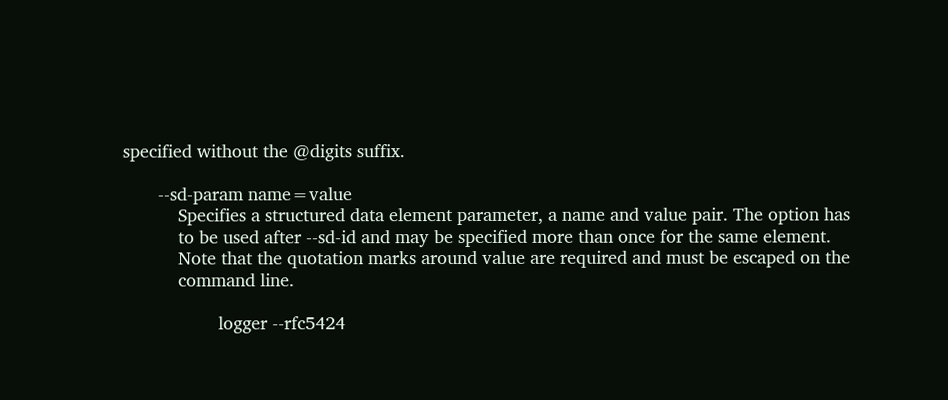specified without the @digits suffix.

       --sd-param name=value
           Specifies a structured data element parameter, a name and value pair. The option has
           to be used after --sd-id and may be specified more than once for the same element.
           Note that the quotation marks around value are required and must be escaped on the
           command line.

                   logger --rfc5424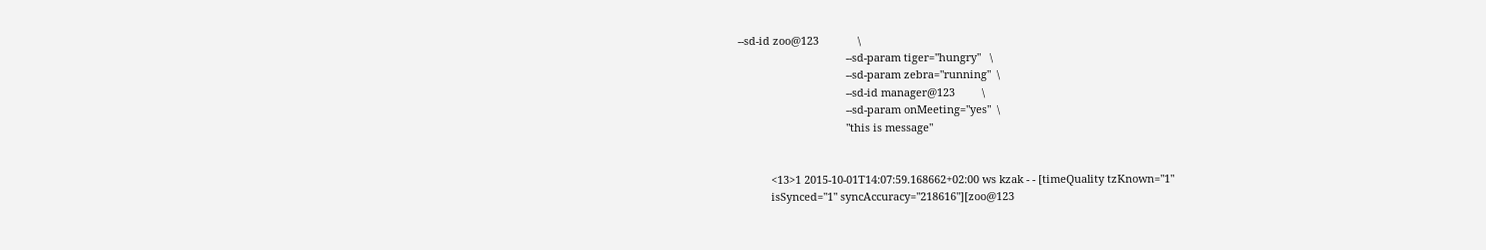--sd-id zoo@123             \
                                    --sd-param tiger="hungry"   \
                                    --sd-param zebra="running"  \
                                    --sd-id manager@123         \
                                    --sd-param onMeeting="yes"  \
                                    "this is message"


           <13>1 2015-10-01T14:07:59.168662+02:00 ws kzak - - [timeQuality tzKnown="1"
           isSynced="1" syncAccuracy="218616"][zoo@123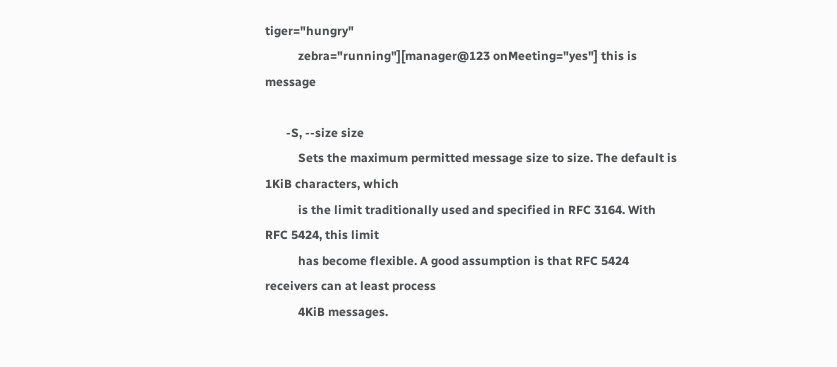tiger="hungry"
           zebra="running"][manager@123 onMeeting="yes"] this is message

       -S, --size size
           Sets the maximum permitted message size to size. The default is 1KiB characters, which
           is the limit traditionally used and specified in RFC 3164. With RFC 5424, this limit
           has become flexible. A good assumption is that RFC 5424 receivers can at least process
           4KiB messages.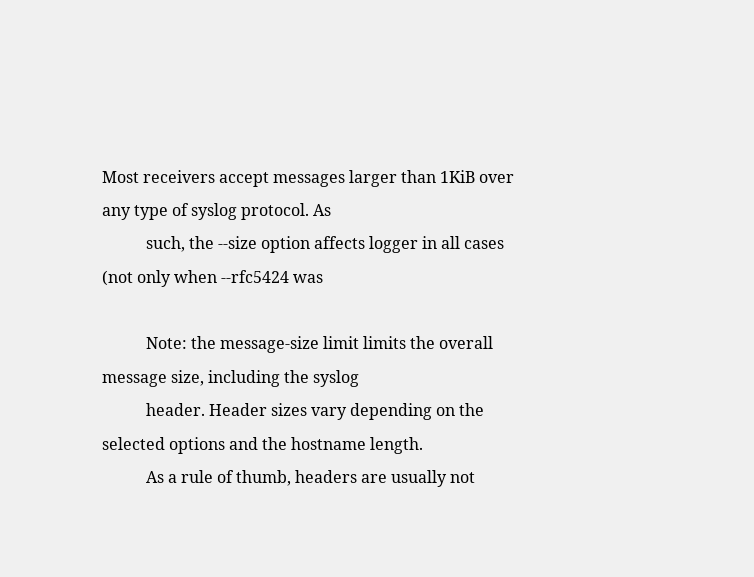Most receivers accept messages larger than 1KiB over any type of syslog protocol. As
           such, the --size option affects logger in all cases (not only when --rfc5424 was

           Note: the message-size limit limits the overall message size, including the syslog
           header. Header sizes vary depending on the selected options and the hostname length.
           As a rule of thumb, headers are usually not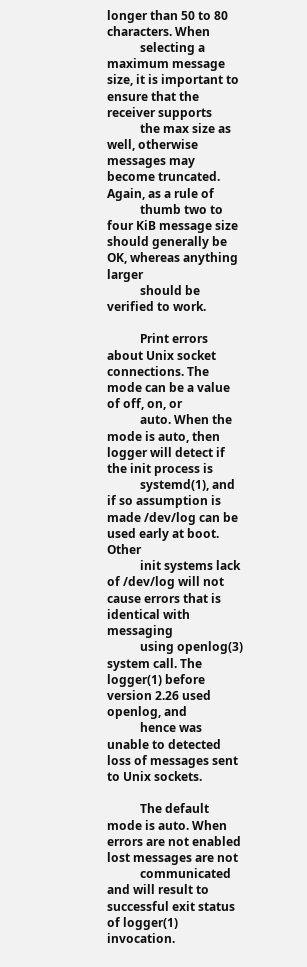longer than 50 to 80 characters. When
           selecting a maximum message size, it is important to ensure that the receiver supports
           the max size as well, otherwise messages may become truncated. Again, as a rule of
           thumb two to four KiB message size should generally be OK, whereas anything larger
           should be verified to work.

           Print errors about Unix socket connections. The mode can be a value of off, on, or
           auto. When the mode is auto, then logger will detect if the init process is
           systemd(1), and if so assumption is made /dev/log can be used early at boot. Other
           init systems lack of /dev/log will not cause errors that is identical with messaging
           using openlog(3) system call. The logger(1) before version 2.26 used openlog, and
           hence was unable to detected loss of messages sent to Unix sockets.

           The default mode is auto. When errors are not enabled lost messages are not
           communicated and will result to successful exit status of logger(1) invocation.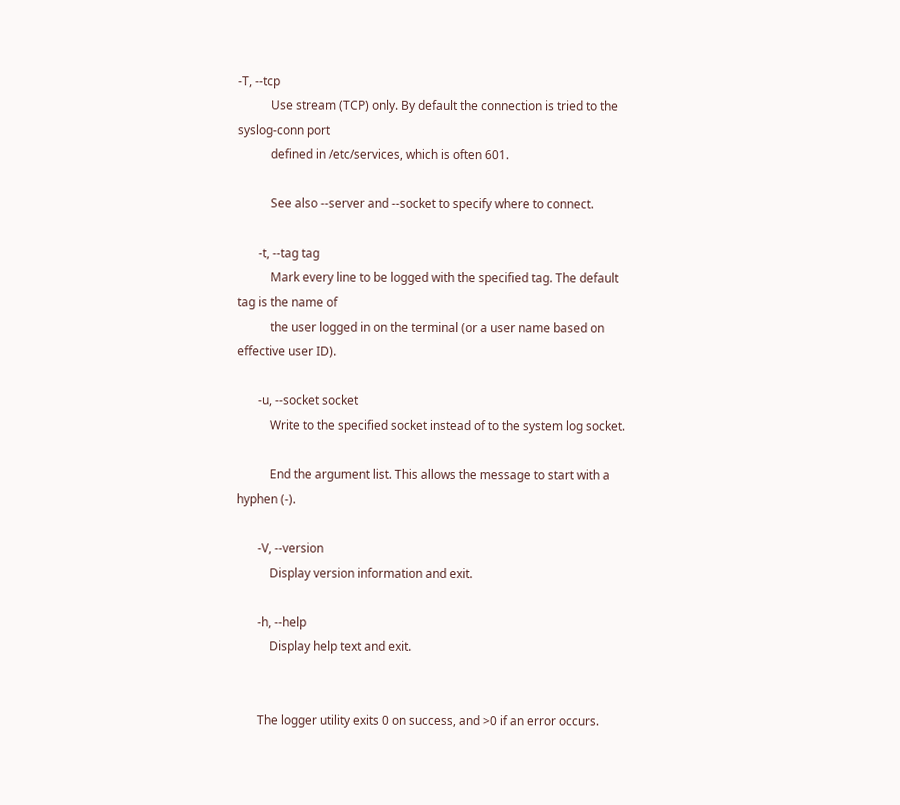-T, --tcp
           Use stream (TCP) only. By default the connection is tried to the syslog-conn port
           defined in /etc/services, which is often 601.

           See also --server and --socket to specify where to connect.

       -t, --tag tag
           Mark every line to be logged with the specified tag. The default tag is the name of
           the user logged in on the terminal (or a user name based on effective user ID).

       -u, --socket socket
           Write to the specified socket instead of to the system log socket.

           End the argument list. This allows the message to start with a hyphen (-).

       -V, --version
           Display version information and exit.

       -h, --help
           Display help text and exit.


       The logger utility exits 0 on success, and >0 if an error occurs.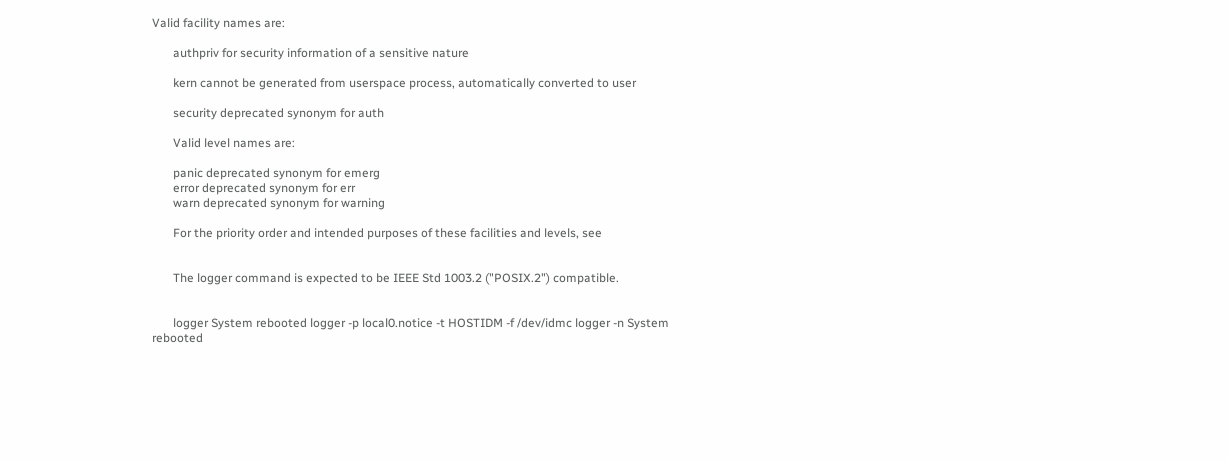Valid facility names are:

       authpriv for security information of a sensitive nature

       kern cannot be generated from userspace process, automatically converted to user

       security deprecated synonym for auth

       Valid level names are:

       panic deprecated synonym for emerg
       error deprecated synonym for err
       warn deprecated synonym for warning

       For the priority order and intended purposes of these facilities and levels, see


       The logger command is expected to be IEEE Std 1003.2 ("POSIX.2") compatible.


       logger System rebooted logger -p local0.notice -t HOSTIDM -f /dev/idmc logger -n System rebooted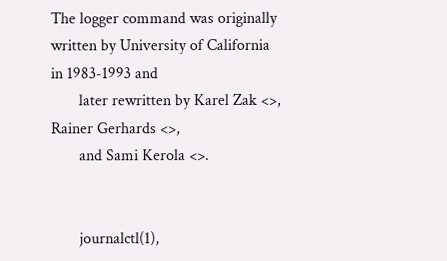The logger command was originally written by University of California in 1983-1993 and
       later rewritten by Karel Zak <>, Rainer Gerhards <>,
       and Sami Kerola <>.


       journalctl(1),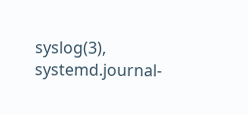syslog(3), systemd.journal-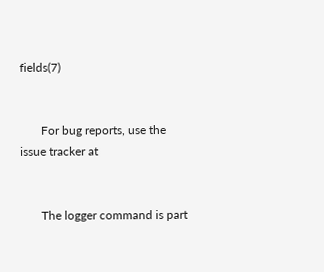fields(7)


       For bug reports, use the issue tracker at


       The logger command is part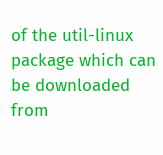of the util-linux package which can be downloaded from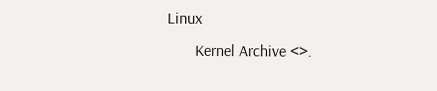Linux
       Kernel Archive <>.